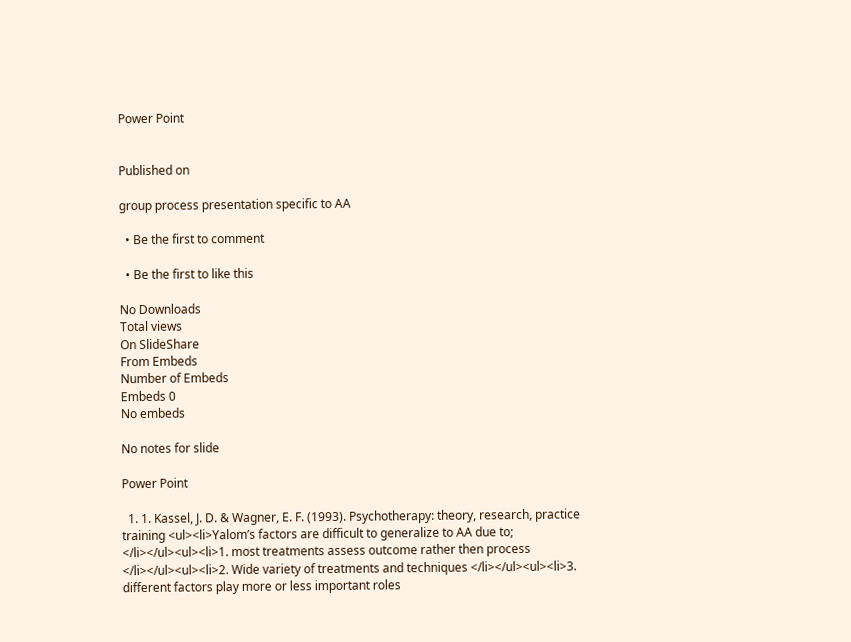Power Point


Published on

group process presentation specific to AA

  • Be the first to comment

  • Be the first to like this

No Downloads
Total views
On SlideShare
From Embeds
Number of Embeds
Embeds 0
No embeds

No notes for slide

Power Point

  1. 1. Kassel, J. D. & Wagner, E. F. (1993). Psychotherapy: theory, research, practice training <ul><li>Yalom’s factors are difficult to generalize to AA due to; </li></ul><ul><li>1. most treatments assess outcome rather then process </li></ul><ul><li>2. Wide variety of treatments and techniques </li></ul><ul><li>3. different factors play more or less important roles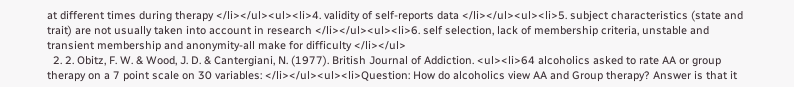at different times during therapy </li></ul><ul><li>4. validity of self-reports data </li></ul><ul><li>5. subject characteristics (state and trait) are not usually taken into account in research </li></ul><ul><li>6. self selection, lack of membership criteria, unstable and transient membership and anonymity-all make for difficulty </li></ul>
  2. 2. Obitz, F. W. & Wood, J. D. & Cantergiani, N. (1977). British Journal of Addiction. <ul><li>64 alcoholics asked to rate AA or group therapy on a 7 point scale on 30 variables: </li></ul><ul><li>Question: How do alcoholics view AA and Group therapy? Answer is that it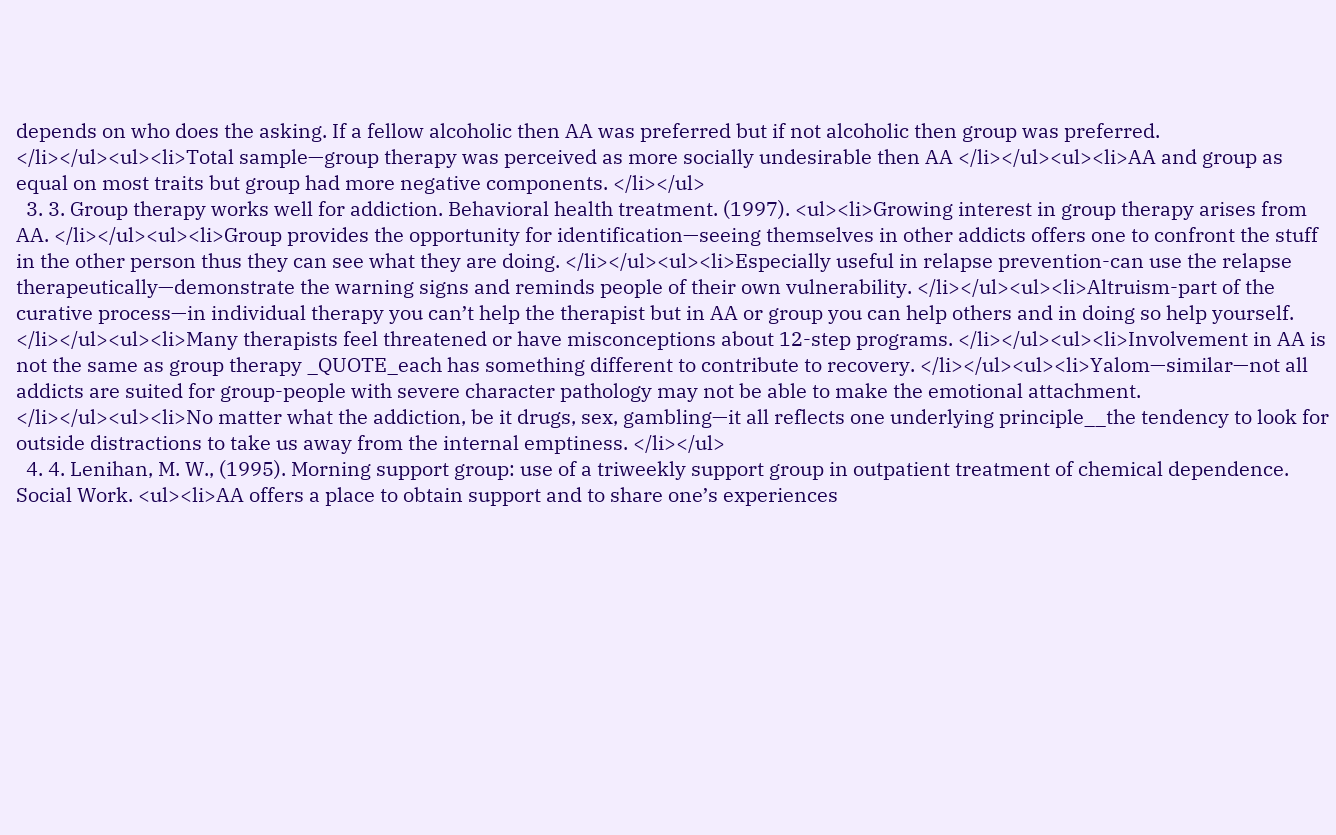depends on who does the asking. If a fellow alcoholic then AA was preferred but if not alcoholic then group was preferred. </li></ul><ul><li>Total sample—group therapy was perceived as more socially undesirable then AA </li></ul><ul><li>AA and group as equal on most traits but group had more negative components. </li></ul>
  3. 3. Group therapy works well for addiction. Behavioral health treatment. (1997). <ul><li>Growing interest in group therapy arises from AA. </li></ul><ul><li>Group provides the opportunity for identification—seeing themselves in other addicts offers one to confront the stuff in the other person thus they can see what they are doing. </li></ul><ul><li>Especially useful in relapse prevention-can use the relapse therapeutically—demonstrate the warning signs and reminds people of their own vulnerability. </li></ul><ul><li>Altruism-part of the curative process—in individual therapy you can’t help the therapist but in AA or group you can help others and in doing so help yourself. </li></ul><ul><li>Many therapists feel threatened or have misconceptions about 12-step programs. </li></ul><ul><li>Involvement in AA is not the same as group therapy _QUOTE_each has something different to contribute to recovery. </li></ul><ul><li>Yalom—similar—not all addicts are suited for group-people with severe character pathology may not be able to make the emotional attachment. </li></ul><ul><li>No matter what the addiction, be it drugs, sex, gambling—it all reflects one underlying principle__the tendency to look for outside distractions to take us away from the internal emptiness. </li></ul>
  4. 4. Lenihan, M. W., (1995). Morning support group: use of a triweekly support group in outpatient treatment of chemical dependence. Social Work. <ul><li>AA offers a place to obtain support and to share one’s experiences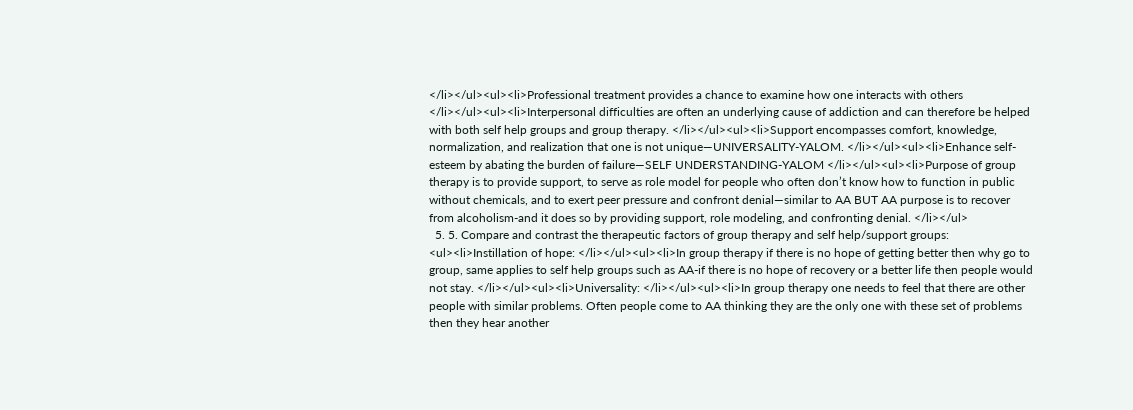</li></ul><ul><li>Professional treatment provides a chance to examine how one interacts with others </li></ul><ul><li>Interpersonal difficulties are often an underlying cause of addiction and can therefore be helped with both self help groups and group therapy. </li></ul><ul><li>Support encompasses comfort, knowledge, normalization, and realization that one is not unique—UNIVERSALITY-YALOM. </li></ul><ul><li>Enhance self-esteem by abating the burden of failure—SELF UNDERSTANDING-YALOM </li></ul><ul><li>Purpose of group therapy is to provide support, to serve as role model for people who often don’t know how to function in public without chemicals, and to exert peer pressure and confront denial—similar to AA BUT AA purpose is to recover from alcoholism-and it does so by providing support, role modeling, and confronting denial. </li></ul>
  5. 5. Compare and contrast the therapeutic factors of group therapy and self help/support groups: <ul><li>Instillation of hope: </li></ul><ul><li>In group therapy if there is no hope of getting better then why go to group, same applies to self help groups such as AA-if there is no hope of recovery or a better life then people would not stay. </li></ul><ul><li>Universality: </li></ul><ul><li>In group therapy one needs to feel that there are other people with similar problems. Often people come to AA thinking they are the only one with these set of problems then they hear another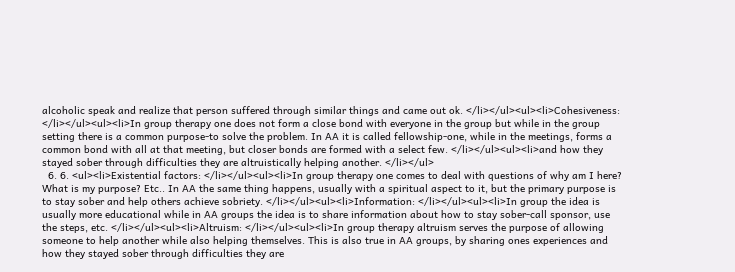alcoholic speak and realize that person suffered through similar things and came out ok. </li></ul><ul><li>Cohesiveness: </li></ul><ul><li>In group therapy one does not form a close bond with everyone in the group but while in the group setting there is a common purpose-to solve the problem. In AA it is called fellowship-one, while in the meetings, forms a common bond with all at that meeting, but closer bonds are formed with a select few. </li></ul><ul><li>and how they stayed sober through difficulties they are altruistically helping another. </li></ul>
  6. 6. <ul><li>Existential factors: </li></ul><ul><li>In group therapy one comes to deal with questions of why am I here? What is my purpose? Etc.. In AA the same thing happens, usually with a spiritual aspect to it, but the primary purpose is to stay sober and help others achieve sobriety. </li></ul><ul><li>Information: </li></ul><ul><li>In group the idea is usually more educational while in AA groups the idea is to share information about how to stay sober-call sponsor, use the steps, etc. </li></ul><ul><li>Altruism: </li></ul><ul><li>In group therapy altruism serves the purpose of allowing someone to help another while also helping themselves. This is also true in AA groups, by sharing ones experiences and how they stayed sober through difficulties they are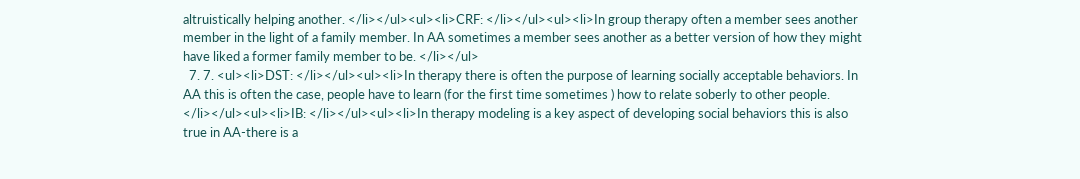altruistically helping another. </li></ul><ul><li>CRF: </li></ul><ul><li>In group therapy often a member sees another member in the light of a family member. In AA sometimes a member sees another as a better version of how they might have liked a former family member to be. </li></ul>
  7. 7. <ul><li>DST: </li></ul><ul><li>In therapy there is often the purpose of learning socially acceptable behaviors. In AA this is often the case, people have to learn (for the first time sometimes ) how to relate soberly to other people. </li></ul><ul><li>IB: </li></ul><ul><li>In therapy modeling is a key aspect of developing social behaviors this is also true in AA-there is a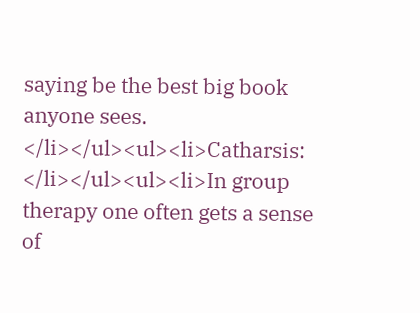saying be the best big book anyone sees. </li></ul><ul><li>Catharsis: </li></ul><ul><li>In group therapy one often gets a sense of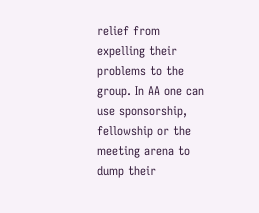relief from expelling their problems to the group. In AA one can use sponsorship, fellowship or the meeting arena to dump their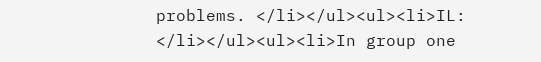problems. </li></ul><ul><li>IL: </li></ul><ul><li>In group one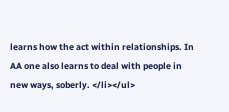learns how the act within relationships. In AA one also learns to deal with people in new ways, soberly. </li></ul>